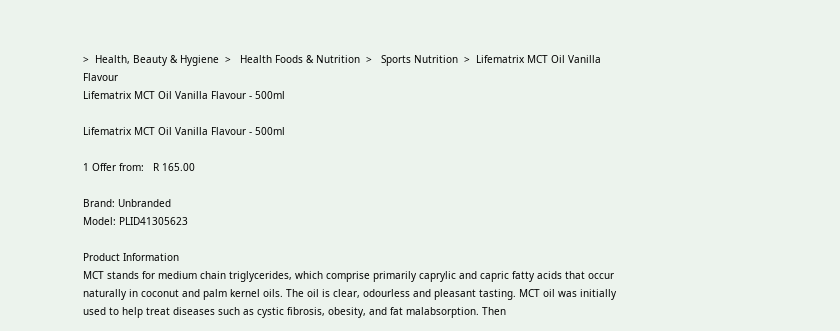>  Health, Beauty & Hygiene  >   Health Foods & Nutrition  >   Sports Nutrition  >  Lifematrix MCT Oil Vanilla Flavour
Lifematrix MCT Oil Vanilla Flavour - 500ml

Lifematrix MCT Oil Vanilla Flavour - 500ml

1 Offer from:   R 165.00

Brand: Unbranded
Model: PLID41305623

Product Information
MCT stands for medium chain triglycerides, which comprise primarily caprylic and capric fatty acids that occur naturally in coconut and palm kernel oils. The oil is clear, odourless and pleasant tasting. MCT oil was initially used to help treat diseases such as cystic fibrosis, obesity, and fat malabsorption. Then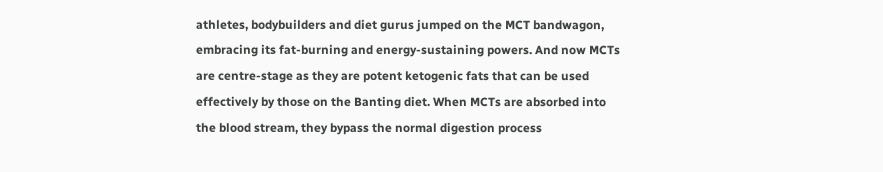athletes, bodybuilders and diet gurus jumped on the MCT bandwagon, embracing its fat-burning and energy-sustaining powers. And now MCTs are centre-stage as they are potent ketogenic fats that can be used effectively by those on the Banting diet. When MCTs are absorbed into the blood stream, they bypass the normal digestion process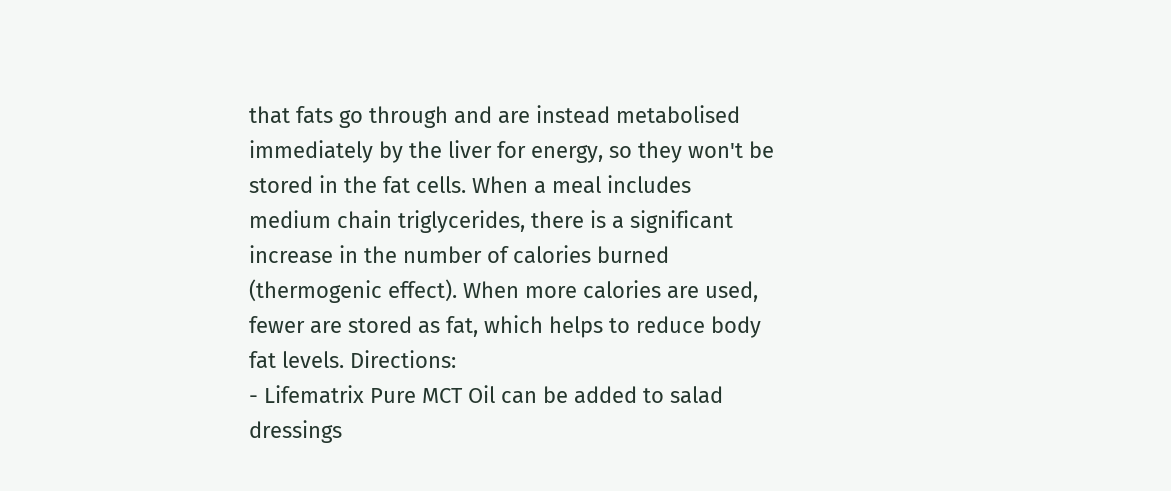that fats go through and are instead metabolised immediately by the liver for energy, so they won't be stored in the fat cells. When a meal includes medium chain triglycerides, there is a significant increase in the number of calories burned (thermogenic effect). When more calories are used, fewer are stored as fat, which helps to reduce body fat levels. Directions:
- Lifematrix Pure MCT Oil can be added to salad dressings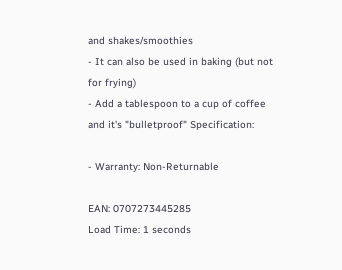and shakes/smoothies
- It can also be used in baking (but not for frying)
- Add a tablespoon to a cup of coffee and it's "bulletproof" Specification:

- Warranty: Non-Returnable

EAN: 0707273445285
Load Time: 1 seconds